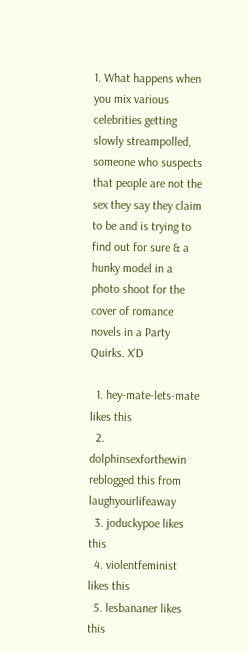1. What happens when you mix various celebrities getting slowly streampolled, someone who suspects that people are not the sex they say they claim to be and is trying to find out for sure & a hunky model in a photo shoot for the cover of romance novels in a Party Quirks. X’D

  1. hey-mate-lets-mate likes this
  2. dolphinsexforthewin reblogged this from laughyourlifeaway
  3. joduckypoe likes this
  4. violentfeminist likes this
  5. lesbananer likes this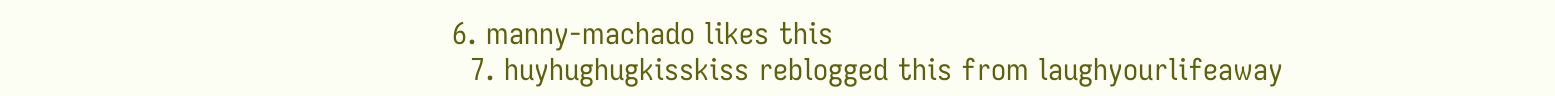6. manny-machado likes this
  7. huyhughugkisskiss reblogged this from laughyourlifeaway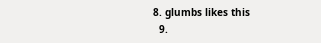8. glumbs likes this
  9.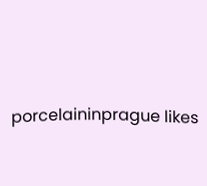porcelaininprague likes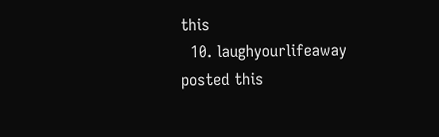this
  10. laughyourlifeaway posted this